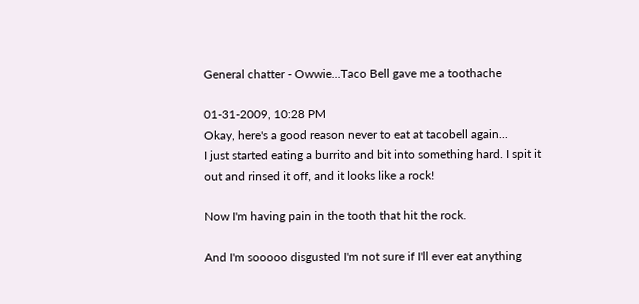General chatter - Owwie...Taco Bell gave me a toothache

01-31-2009, 10:28 PM
Okay, here's a good reason never to eat at tacobell again...
I just started eating a burrito and bit into something hard. I spit it out and rinsed it off, and it looks like a rock!

Now I'm having pain in the tooth that hit the rock.

And I'm sooooo disgusted I'm not sure if I'll ever eat anything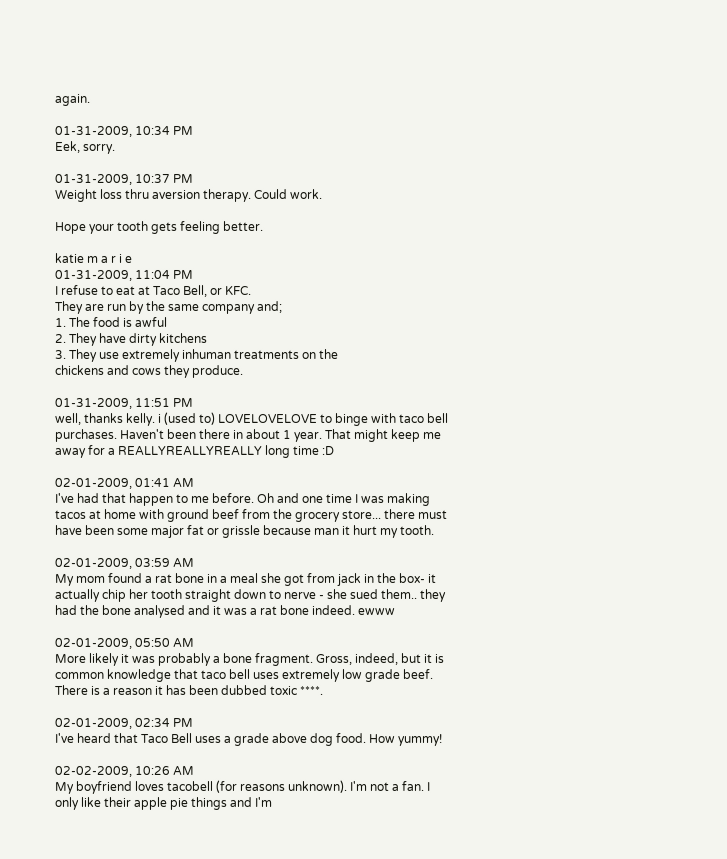again.

01-31-2009, 10:34 PM
Eek, sorry.

01-31-2009, 10:37 PM
Weight loss thru aversion therapy. Could work.

Hope your tooth gets feeling better.

katie m a r i e
01-31-2009, 11:04 PM
I refuse to eat at Taco Bell, or KFC.
They are run by the same company and;
1. The food is awful
2. They have dirty kitchens
3. They use extremely inhuman treatments on the
chickens and cows they produce.

01-31-2009, 11:51 PM
well, thanks kelly. i (used to) LOVELOVELOVE to binge with taco bell purchases. Haven't been there in about 1 year. That might keep me away for a REALLYREALLYREALLY long time :D

02-01-2009, 01:41 AM
I've had that happen to me before. Oh and one time I was making tacos at home with ground beef from the grocery store... there must have been some major fat or grissle because man it hurt my tooth.

02-01-2009, 03:59 AM
My mom found a rat bone in a meal she got from jack in the box- it actually chip her tooth straight down to nerve - she sued them.. they had the bone analysed and it was a rat bone indeed. ewww

02-01-2009, 05:50 AM
More likely it was probably a bone fragment. Gross, indeed, but it is common knowledge that taco bell uses extremely low grade beef. There is a reason it has been dubbed toxic ****.

02-01-2009, 02:34 PM
I've heard that Taco Bell uses a grade above dog food. How yummy!

02-02-2009, 10:26 AM
My boyfriend loves tacobell (for reasons unknown). I'm not a fan. I only like their apple pie things and I'm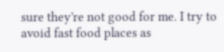sure they're not good for me. I try to avoid fast food places as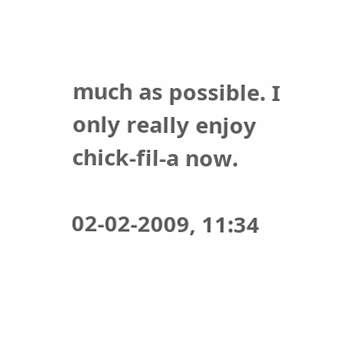much as possible. I only really enjoy chick-fil-a now.

02-02-2009, 11:34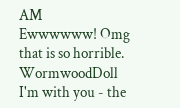AM
Ewwwwww! Omg that is so horrible. WormwoodDoll I'm with you - the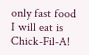only fast food I will eat is Chick-Fil-A!